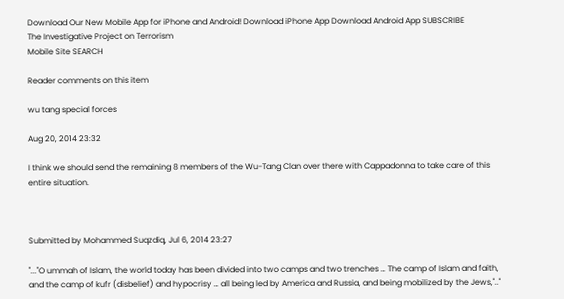Download Our New Mobile App for iPhone and Android! Download iPhone App Download Android App SUBSCRIBE
The Investigative Project on Terrorism
Mobile Site SEARCH

Reader comments on this item

wu tang special forces

Aug 20, 2014 23:32

I think we should send the remaining 8 members of the Wu-Tang Clan over there with Cappadonna to take care of this entire situation.



Submitted by Mohammed Suqzdiq, Jul 6, 2014 23:27

"..."O ummah of Islam, the world today has been divided into two camps and two trenches … The camp of Islam and faith, and the camp of kufr (disbelief) and hypocrisy … all being led by America and Russia, and being mobilized by the Jews,".."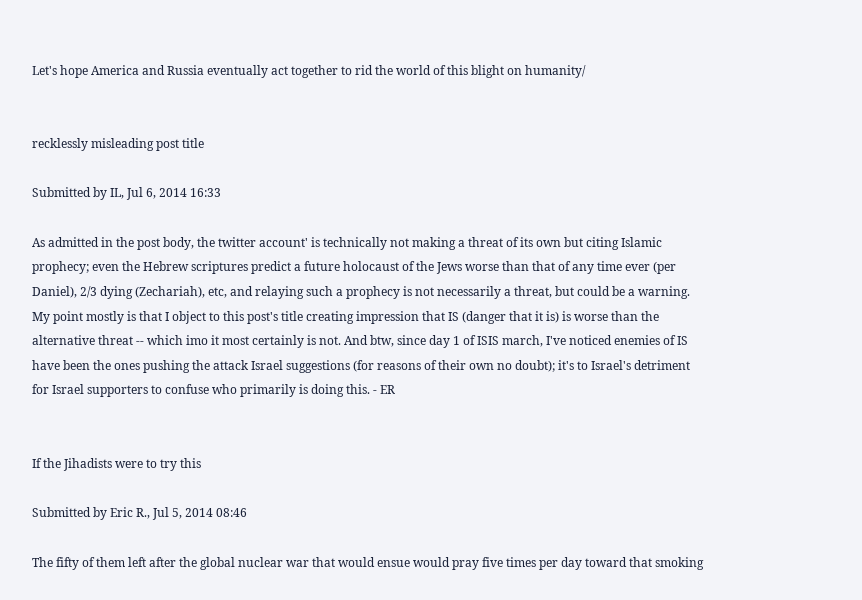Let's hope America and Russia eventually act together to rid the world of this blight on humanity/


recklessly misleading post title

Submitted by IL, Jul 6, 2014 16:33

As admitted in the post body, the twitter account' is technically not making a threat of its own but citing Islamic prophecy; even the Hebrew scriptures predict a future holocaust of the Jews worse than that of any time ever (per Daniel), 2/3 dying (Zechariah), etc, and relaying such a prophecy is not necessarily a threat, but could be a warning. My point mostly is that I object to this post's title creating impression that IS (danger that it is) is worse than the alternative threat -- which imo it most certainly is not. And btw, since day 1 of ISIS march, I've noticed enemies of IS have been the ones pushing the attack Israel suggestions (for reasons of their own no doubt); it's to Israel's detriment for Israel supporters to confuse who primarily is doing this. - ER


If the Jihadists were to try this

Submitted by Eric R., Jul 5, 2014 08:46

The fifty of them left after the global nuclear war that would ensue would pray five times per day toward that smoking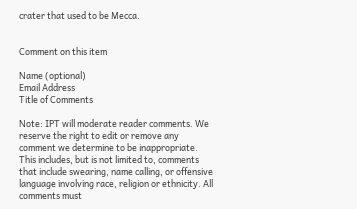crater that used to be Mecca.


Comment on this item

Name (optional)
Email Address
Title of Comments

Note: IPT will moderate reader comments. We reserve the right to edit or remove any comment we determine to be inappropriate. This includes, but is not limited to, comments that include swearing, name calling, or offensive language involving race, religion or ethnicity. All comments must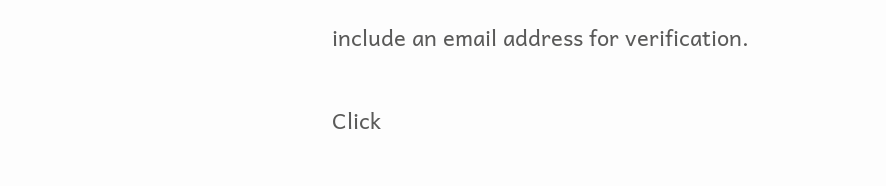include an email address for verification.

Click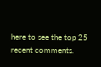here to see the top 25 recent comments.